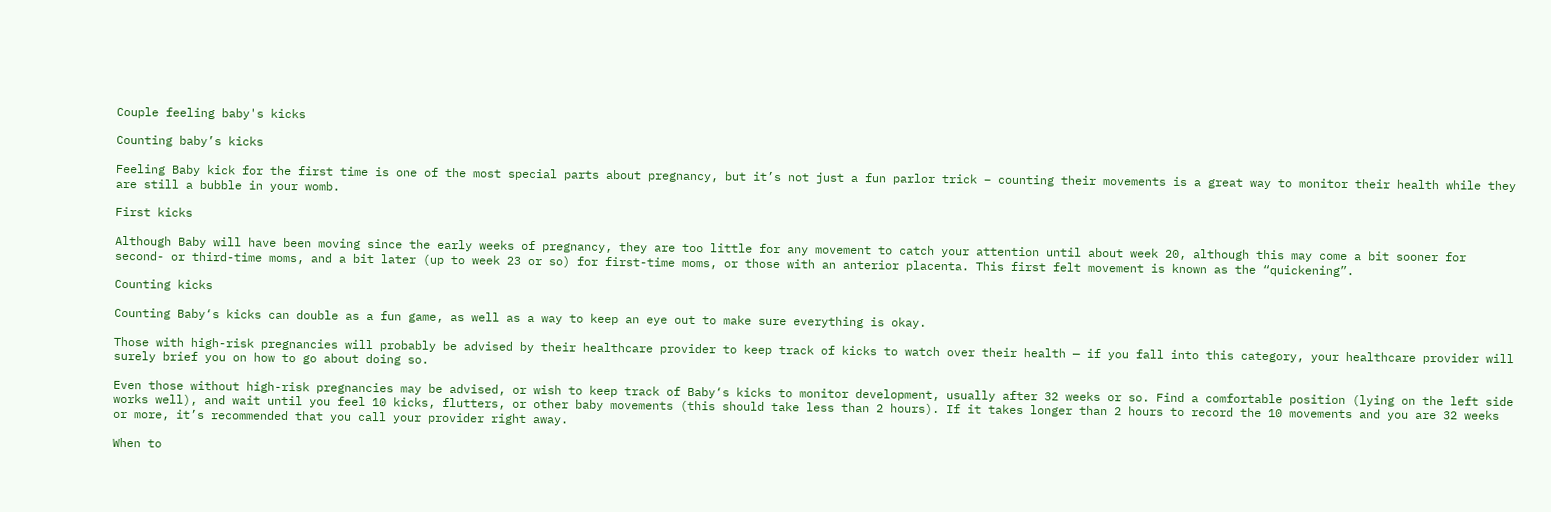Couple feeling baby's kicks

Counting baby’s kicks

Feeling Baby kick for the first time is one of the most special parts about pregnancy, but it’s not just a fun parlor trick – counting their movements is a great way to monitor their health while they are still a bubble in your womb.

First kicks

Although Baby will have been moving since the early weeks of pregnancy, they are too little for any movement to catch your attention until about week 20, although this may come a bit sooner for second- or third-time moms, and a bit later (up to week 23 or so) for first-time moms, or those with an anterior placenta. This first felt movement is known as the “quickening”.

Counting kicks

Counting Baby‘s kicks can double as a fun game, as well as a way to keep an eye out to make sure everything is okay.

Those with high-risk pregnancies will probably be advised by their healthcare provider to keep track of kicks to watch over their health — if you fall into this category, your healthcare provider will surely brief you on how to go about doing so.

Even those without high-risk pregnancies may be advised, or wish to keep track of Baby‘s kicks to monitor development, usually after 32 weeks or so. Find a comfortable position (lying on the left side works well), and wait until you feel 10 kicks, flutters, or other baby movements (this should take less than 2 hours). If it takes longer than 2 hours to record the 10 movements and you are 32 weeks or more, it’s recommended that you call your provider right away.

When to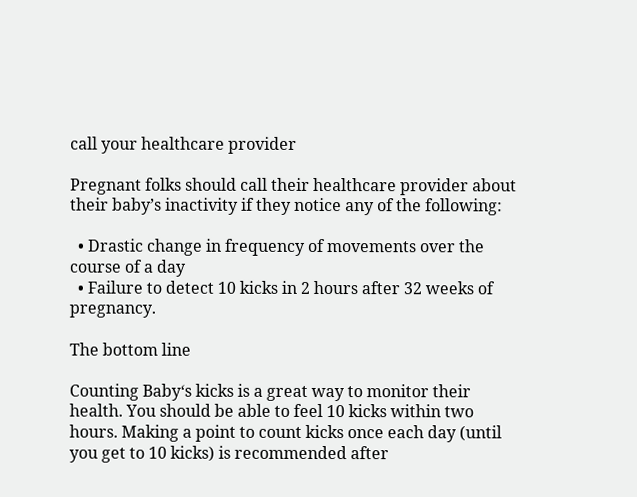call your healthcare provider

Pregnant folks should call their healthcare provider about their baby’s inactivity if they notice any of the following:

  • Drastic change in frequency of movements over the course of a day
  • Failure to detect 10 kicks in 2 hours after 32 weeks of pregnancy.

The bottom line

Counting Baby‘s kicks is a great way to monitor their health. You should be able to feel 10 kicks within two hours. Making a point to count kicks once each day (until you get to 10 kicks) is recommended after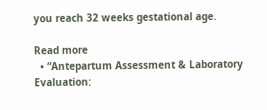you reach 32 weeks gestational age.

Read more
  • “Antepartum Assessment & Laboratory Evaluation: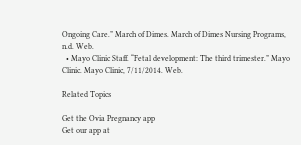Ongoing Care.” March of Dimes. March of Dimes Nursing Programs, n.d. Web.
  • Mayo Clinic Staff. “Fetal development: The third trimester.” Mayo Clinic. Mayo Clinic, 7/11/2014. Web.

Related Topics

Get the Ovia Pregnancy app
Get our app at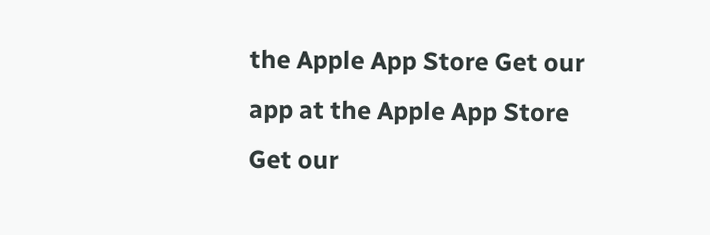the Apple App Store Get our app at the Apple App Store Get our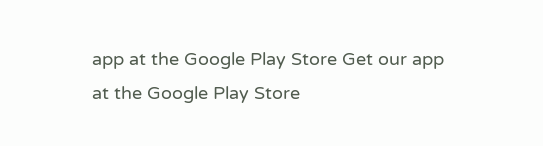app at the Google Play Store Get our app at the Google Play Store